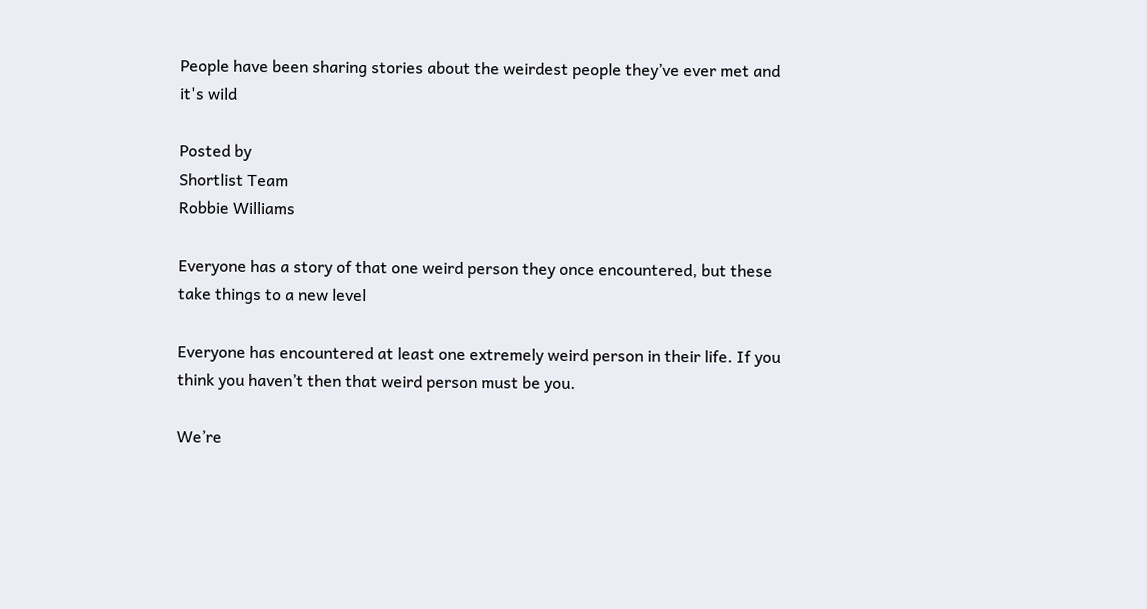People have been sharing stories about the weirdest people they’ve ever met and it's wild

Posted by
Shortlist Team
Robbie Williams

Everyone has a story of that one weird person they once encountered, but these take things to a new level

Everyone has encountered at least one extremely weird person in their life. If you think you haven’t then that weird person must be you.

We’re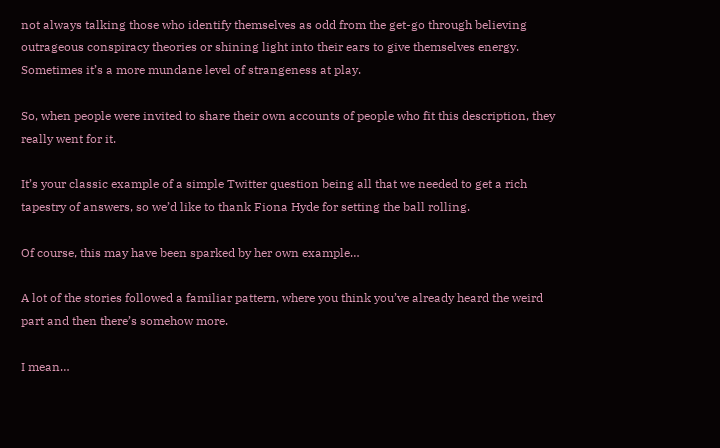not always talking those who identify themselves as odd from the get-go through believing outrageous conspiracy theories or shining light into their ears to give themselves energy. Sometimes it’s a more mundane level of strangeness at play.

So, when people were invited to share their own accounts of people who fit this description, they really went for it.

It’s your classic example of a simple Twitter question being all that we needed to get a rich tapestry of answers, so we’d like to thank Fiona Hyde for setting the ball rolling.

Of course, this may have been sparked by her own example…

A lot of the stories followed a familiar pattern, where you think you’ve already heard the weird part and then there’s somehow more.

I mean…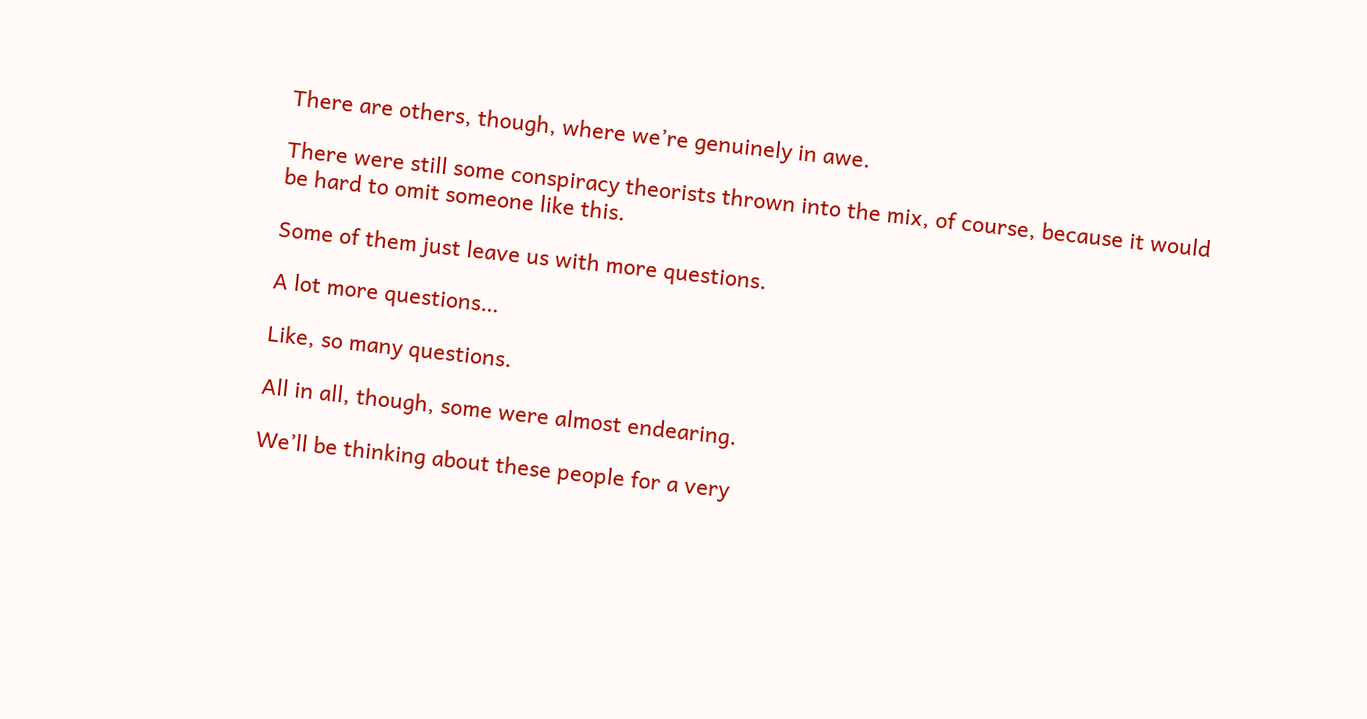There are others, though, where we’re genuinely in awe.

There were still some conspiracy theorists thrown into the mix, of course, because it would be hard to omit someone like this.

Some of them just leave us with more questions.

A lot more questions…

Like, so many questions.

All in all, though, some were almost endearing.

We’ll be thinking about these people for a very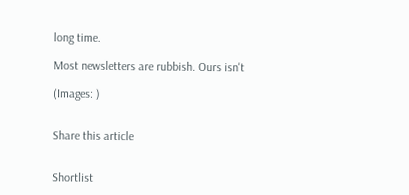long time.

Most newsletters are rubbish. Ours isn't

(Images: )


Share this article


Shortlist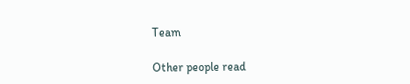Team

Other people read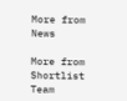More from News

More from Shortlist Team